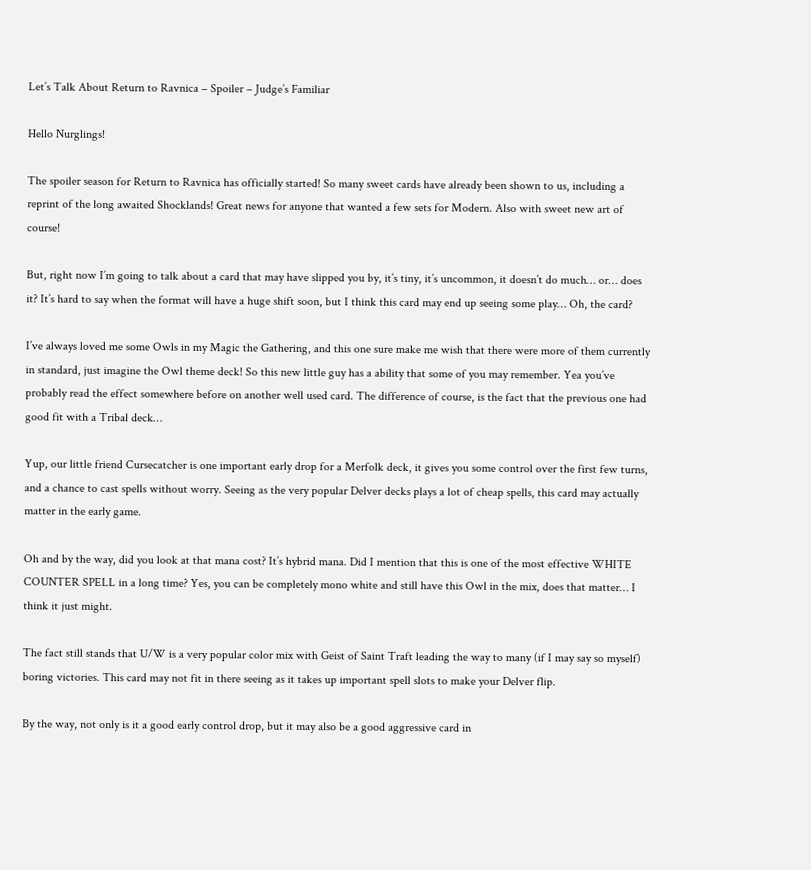Let’s Talk About Return to Ravnica – Spoiler – Judge’s Familiar

Hello Nurglings!

The spoiler season for Return to Ravnica has officially started! So many sweet cards have already been shown to us, including a reprint of the long awaited Shocklands! Great news for anyone that wanted a few sets for Modern. Also with sweet new art of course!

But, right now I’m going to talk about a card that may have slipped you by, it’s tiny, it’s uncommon, it doesn’t do much… or… does it? It’s hard to say when the format will have a huge shift soon, but I think this card may end up seeing some play… Oh, the card?

I’ve always loved me some Owls in my Magic the Gathering, and this one sure make me wish that there were more of them currently in standard, just imagine the Owl theme deck! So this new little guy has a ability that some of you may remember. Yea you’ve probably read the effect somewhere before on another well used card. The difference of course, is the fact that the previous one had good fit with a Tribal deck…

Yup, our little friend Cursecatcher is one important early drop for a Merfolk deck, it gives you some control over the first few turns, and a chance to cast spells without worry. Seeing as the very popular Delver decks plays a lot of cheap spells, this card may actually matter in the early game.

Oh and by the way, did you look at that mana cost? It’s hybrid mana. Did I mention that this is one of the most effective WHITE COUNTER SPELL in a long time? Yes, you can be completely mono white and still have this Owl in the mix, does that matter… I think it just might.

The fact still stands that U/W is a very popular color mix with Geist of Saint Traft leading the way to many (if I may say so myself) boring victories. This card may not fit in there seeing as it takes up important spell slots to make your Delver flip.

By the way, not only is it a good early control drop, but it may also be a good aggressive card in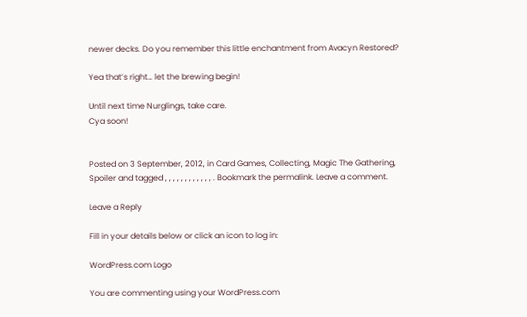newer decks. Do you remember this little enchantment from Avacyn Restored?

Yea that’s right… let the brewing begin!

Until next time Nurglings, take care.
Cya soon!


Posted on 3 September, 2012, in Card Games, Collecting, Magic The Gathering, Spoiler and tagged , , , , , , , , , , , , . Bookmark the permalink. Leave a comment.

Leave a Reply

Fill in your details below or click an icon to log in:

WordPress.com Logo

You are commenting using your WordPress.com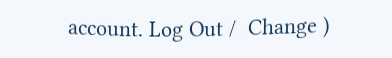account. Log Out /  Change )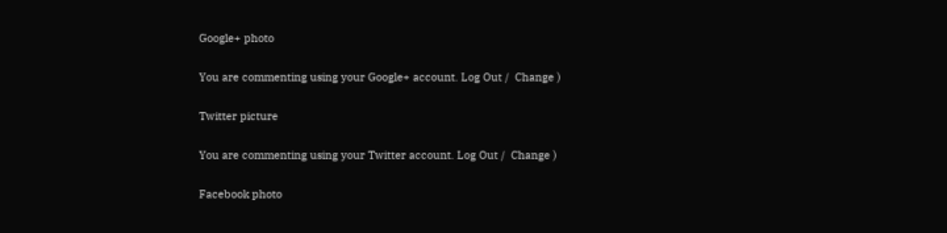Google+ photo

You are commenting using your Google+ account. Log Out /  Change )

Twitter picture

You are commenting using your Twitter account. Log Out /  Change )

Facebook photo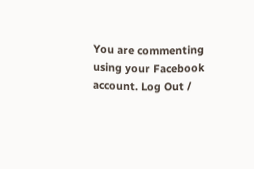You are commenting using your Facebook account. Log Out /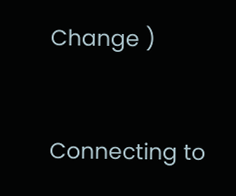Change )


Connecting to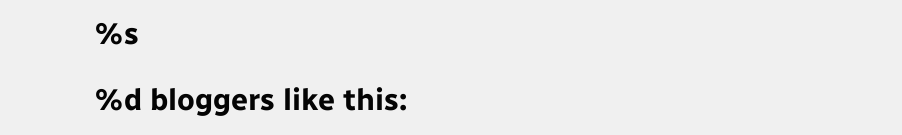%s

%d bloggers like this: